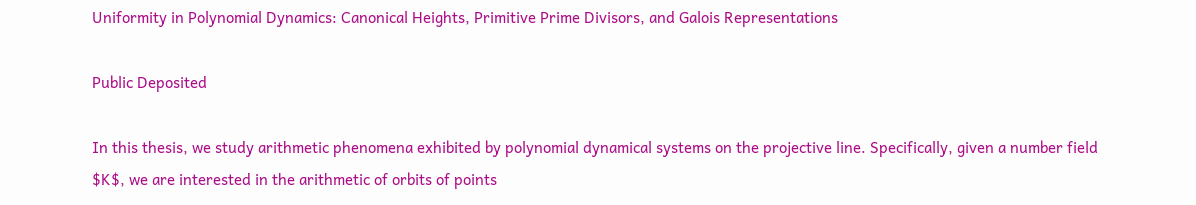Uniformity in Polynomial Dynamics: Canonical Heights, Primitive Prime Divisors, and Galois Representations

Public Deposited

In this thesis, we study arithmetic phenomena exhibited by polynomial dynamical systems on the projective line. Specifically, given a number field $K$, we are interested in the arithmetic of orbits of points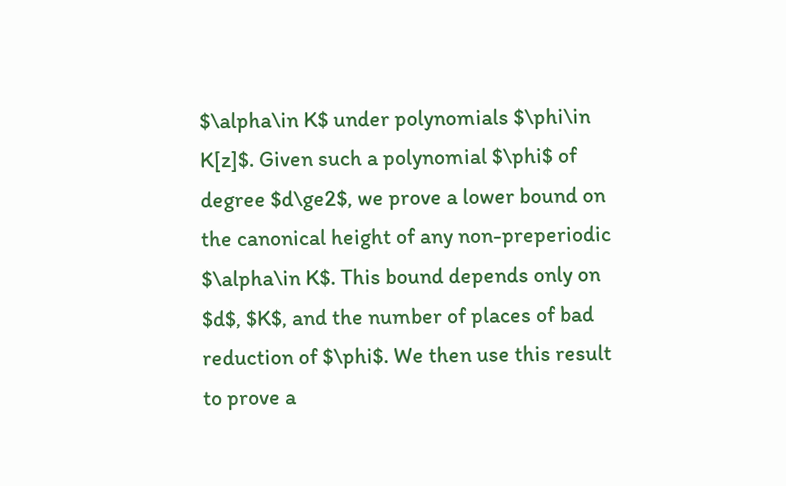$\alpha\in K$ under polynomials $\phi\in K[z]$. Given such a polynomial $\phi$ of degree $d\ge2$, we prove a lower bound on the canonical height of any non-preperiodic $\alpha\in K$. This bound depends only on $d$, $K$, and the number of places of bad reduction of $\phi$. We then use this result to prove a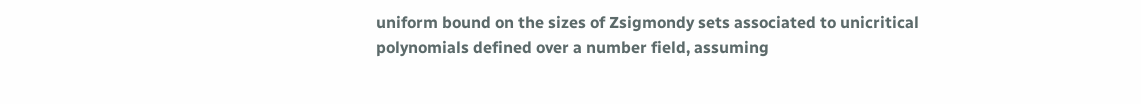uniform bound on the sizes of Zsigmondy sets associated to unicritical polynomials defined over a number field, assuming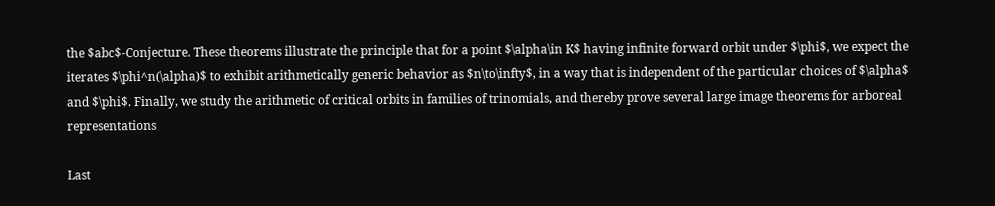the $abc$-Conjecture. These theorems illustrate the principle that for a point $\alpha\in K$ having infinite forward orbit under $\phi$, we expect the iterates $\phi^n(\alpha)$ to exhibit arithmetically generic behavior as $n\to\infty$, in a way that is independent of the particular choices of $\alpha$ and $\phi$. Finally, we study the arithmetic of critical orbits in families of trinomials, and thereby prove several large image theorems for arboreal representations

Last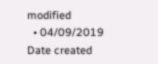modified
  • 04/09/2019
Date created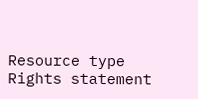Resource type
Rights statement